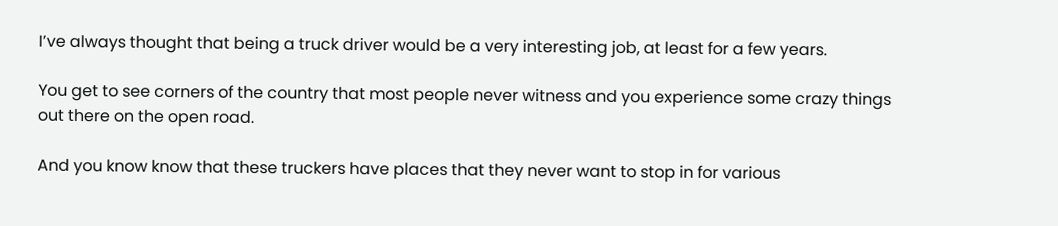I’ve always thought that being a truck driver would be a very interesting job, at least for a few years.

You get to see corners of the country that most people never witness and you experience some crazy things out there on the open road.

And you know know that these truckers have places that they never want to stop in for various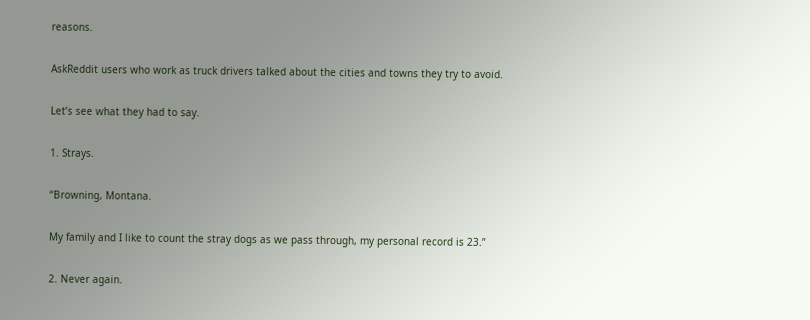reasons.

AskReddit users who work as truck drivers talked about the cities and towns they try to avoid.

Let’s see what they had to say.

1. Strays.

“Browning, Montana.

My family and I like to count the stray dogs as we pass through, my personal record is 23.”

2. Never again.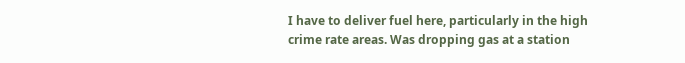I have to deliver fuel here, particularly in the high crime rate areas. Was dropping gas at a station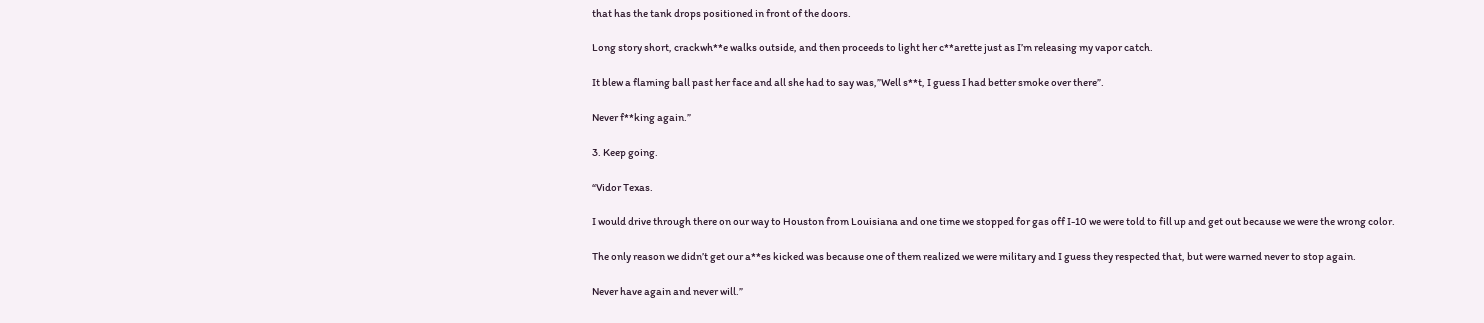that has the tank drops positioned in front of the doors.

Long story short, crackwh**e walks outside, and then proceeds to light her c**arette just as I’m releasing my vapor catch.

It blew a flaming ball past her face and all she had to say was,”Well s**t, I guess I had better smoke over there”.

Never f**king again.”

3. Keep going.

“Vidor Texas.

I would drive through there on our way to Houston from Louisiana and one time we stopped for gas off I-10 we were told to fill up and get out because we were the wrong color.

The only reason we didn’t get our a**es kicked was because one of them realized we were military and I guess they respected that, but were warned never to stop again.

Never have again and never will.”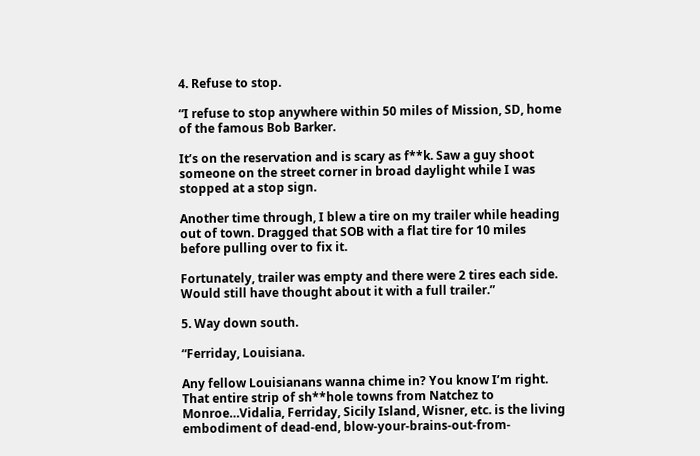4. Refuse to stop.

“I refuse to stop anywhere within 50 miles of Mission, SD, home of the famous Bob Barker.

It’s on the reservation and is scary as f**k. Saw a guy shoot someone on the street corner in broad daylight while I was stopped at a stop sign.

Another time through, I blew a tire on my trailer while heading out of town. Dragged that SOB with a flat tire for 10 miles before pulling over to fix it.

Fortunately, trailer was empty and there were 2 tires each side. Would still have thought about it with a full trailer.”

5. Way down south.

“Ferriday, Louisiana.

Any fellow Louisianans wanna chime in? You know I’m right. That entire strip of sh**hole towns from Natchez to Monroe…Vidalia, Ferriday, Sicily Island, Wisner, etc. is the living embodiment of dead-end, blow-your-brains-out-from-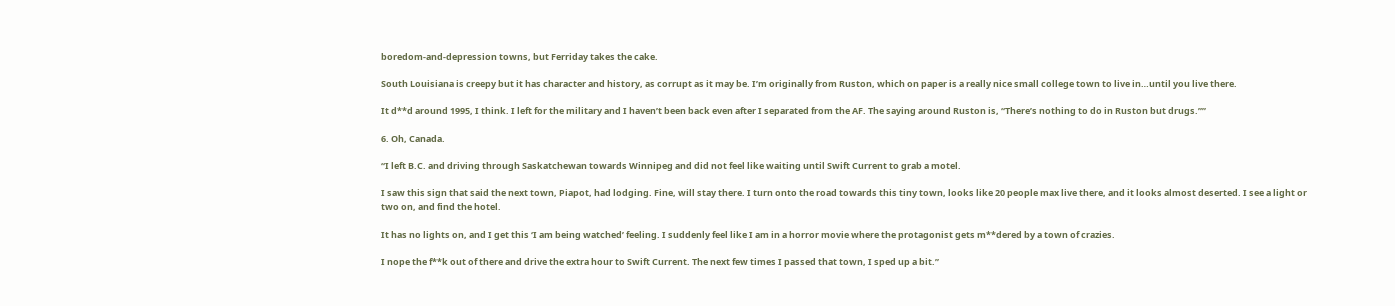boredom-and-depression towns, but Ferriday takes the cake.

South Louisiana is creepy but it has character and history, as corrupt as it may be. I’m originally from Ruston, which on paper is a really nice small college town to live in…until you live there.

It d**d around 1995, I think. I left for the military and I haven’t been back even after I separated from the AF. The saying around Ruston is, “There’s nothing to do in Ruston but drugs.””

6. Oh, Canada.

“I left B.C. and driving through Saskatchewan towards Winnipeg and did not feel like waiting until Swift Current to grab a motel.

I saw this sign that said the next town, Piapot, had lodging. Fine, will stay there. I turn onto the road towards this tiny town, looks like 20 people max live there, and it looks almost deserted. I see a light or two on, and find the hotel.

It has no lights on, and I get this ‘I am being watched’ feeling. I suddenly feel like I am in a horror movie where the protagonist gets m**dered by a town of crazies.

I nope the f**k out of there and drive the extra hour to Swift Current. The next few times I passed that town, I sped up a bit.”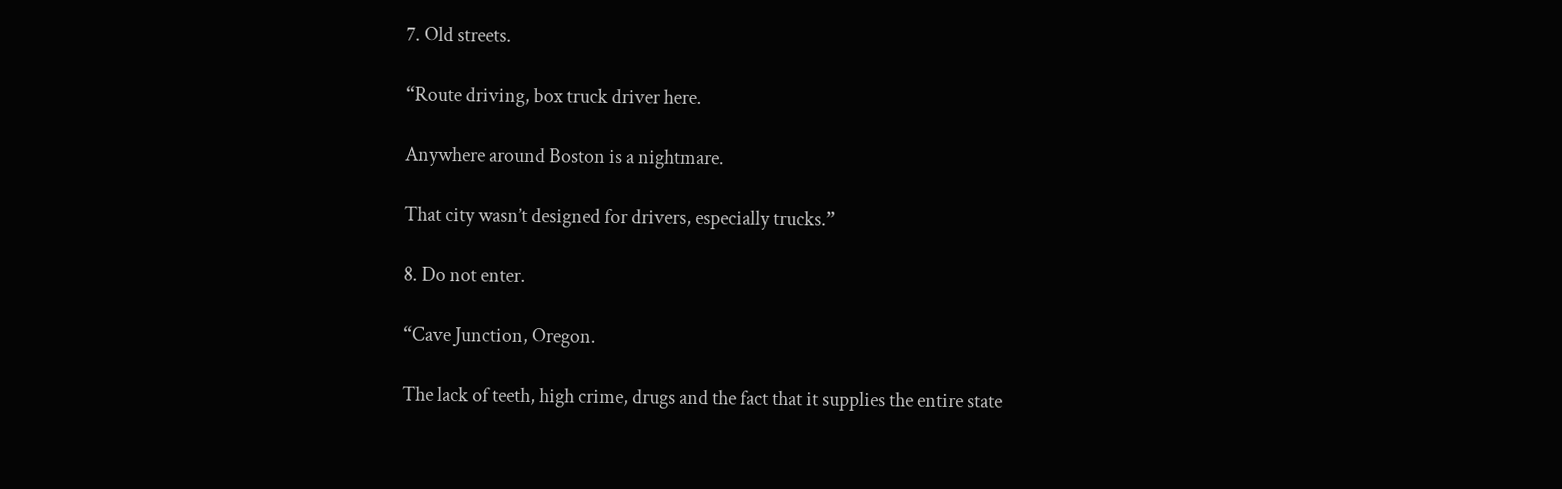7. Old streets.

“Route driving, box truck driver here.

Anywhere around Boston is a nightmare.

That city wasn’t designed for drivers, especially trucks.”

8. Do not enter.

“Cave Junction, Oregon.

The lack of teeth, high crime, drugs and the fact that it supplies the entire state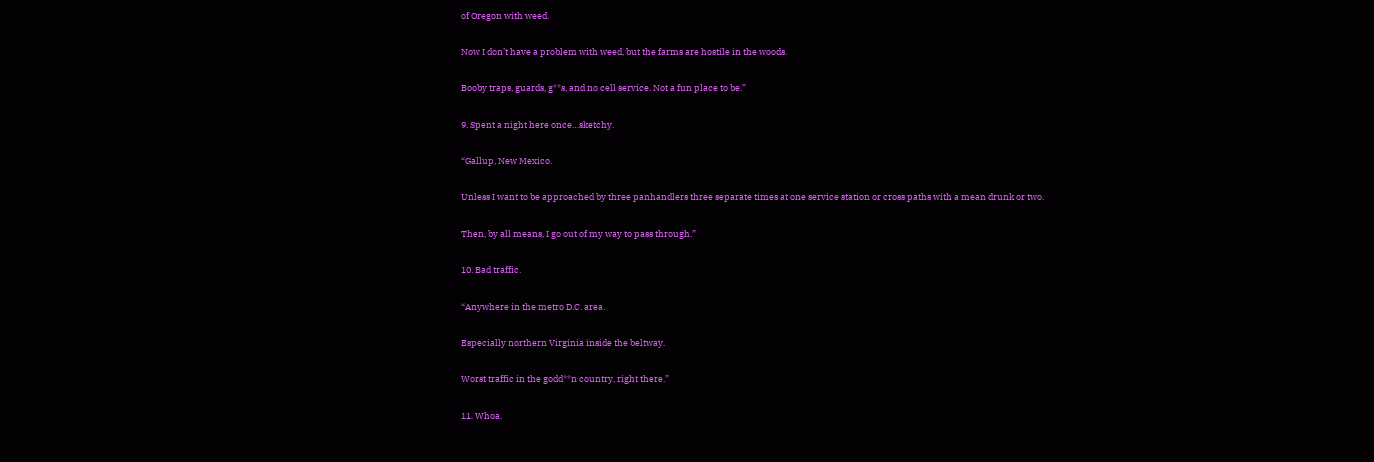of Oregon with weed.

Now I don’t have a problem with weed, but the farms are hostile in the woods.

Booby traps, guards, g**s, and no cell service. Not a fun place to be.”

9. Spent a night here once…sketchy.

“Gallup, New Mexico.

Unless I want to be approached by three panhandlers three separate times at one service station or cross paths with a mean drunk or two.

Then, by all means, I go out of my way to pass through.”

10. Bad traffic.

“Anywhere in the metro D.C. area.

Especially northern Virginia inside the beltway.

Worst traffic in the godd**n country, right there.”

11. Whoa.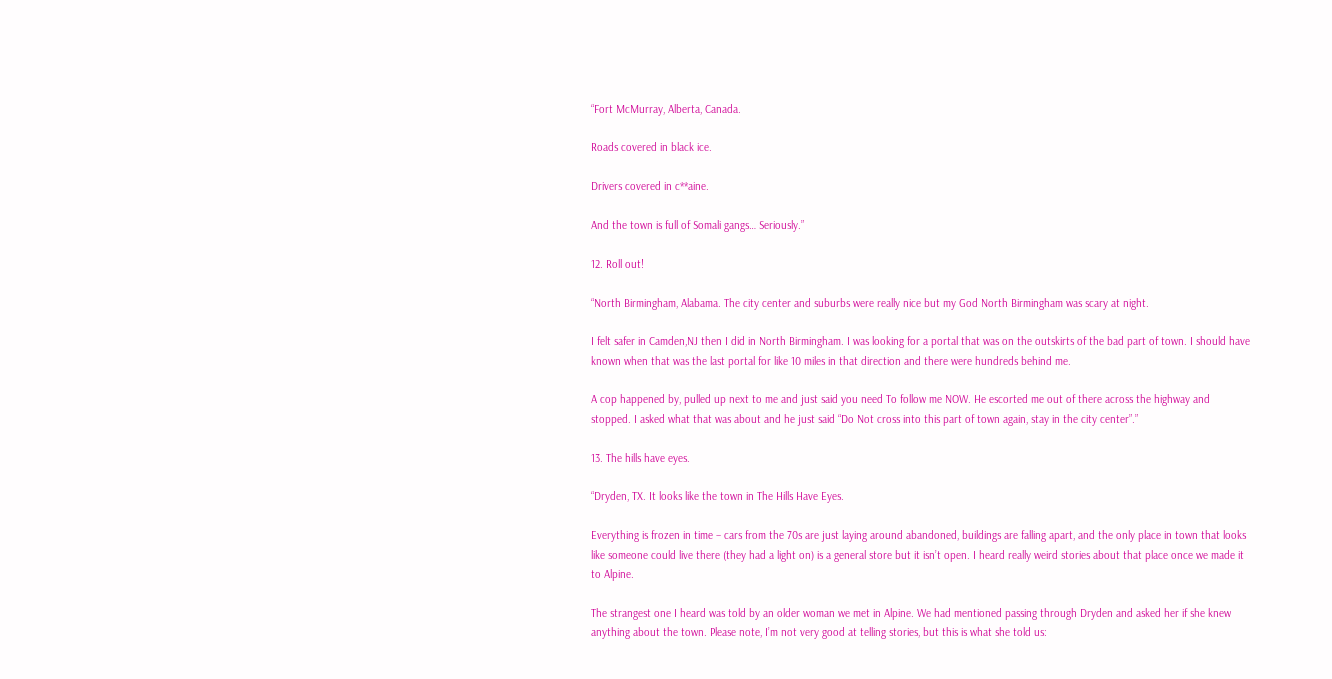“Fort McMurray, Alberta, Canada.

Roads covered in black ice.

Drivers covered in c**aine.

And the town is full of Somali gangs… Seriously.”

12. Roll out!

“North Birmingham, Alabama. The city center and suburbs were really nice but my God North Birmingham was scary at night.

I felt safer in Camden,NJ then I did in North Birmingham. I was looking for a portal that was on the outskirts of the bad part of town. I should have known when that was the last portal for like 10 miles in that direction and there were hundreds behind me.

A cop happened by, pulled up next to me and just said you need To follow me NOW. He escorted me out of there across the highway and stopped. I asked what that was about and he just said “Do Not cross into this part of town again, stay in the city center”.”

13. The hills have eyes.

“Dryden, TX. It looks like the town in The Hills Have Eyes.

Everything is frozen in time – cars from the 70s are just laying around abandoned, buildings are falling apart, and the only place in town that looks like someone could live there (they had a light on) is a general store but it isn’t open. I heard really weird stories about that place once we made it to Alpine.

The strangest one I heard was told by an older woman we met in Alpine. We had mentioned passing through Dryden and asked her if she knew anything about the town. Please note, I’m not very good at telling stories, but this is what she told us: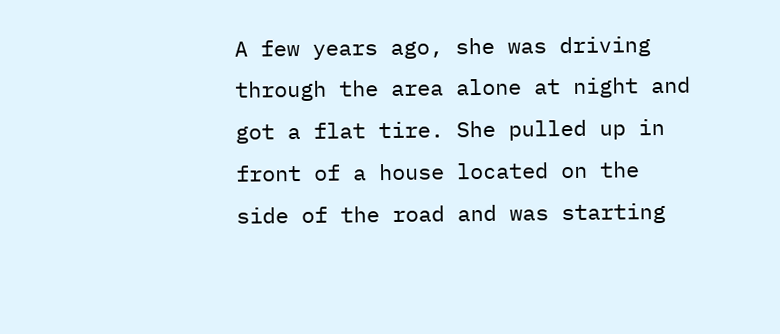A few years ago, she was driving through the area alone at night and got a flat tire. She pulled up in front of a house located on the side of the road and was starting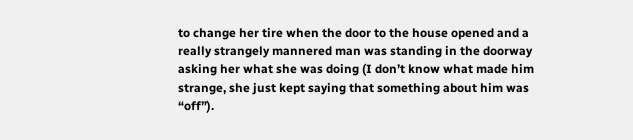to change her tire when the door to the house opened and a really strangely mannered man was standing in the doorway asking her what she was doing (I don’t know what made him strange, she just kept saying that something about him was “off”).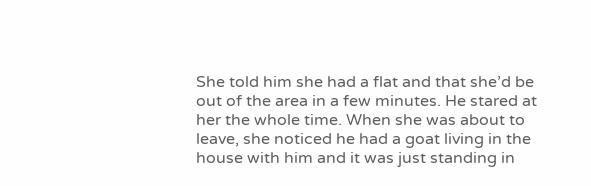She told him she had a flat and that she’d be out of the area in a few minutes. He stared at her the whole time. When she was about to leave, she noticed he had a goat living in the house with him and it was just standing in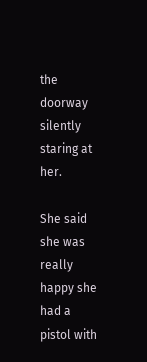the doorway silently staring at her.

She said she was really happy she had a pistol with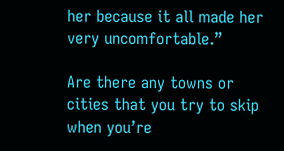her because it all made her very uncomfortable.”

Are there any towns or cities that you try to skip when you’re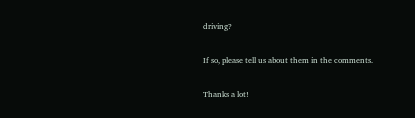driving?

If so, please tell us about them in the comments.

Thanks a lot!